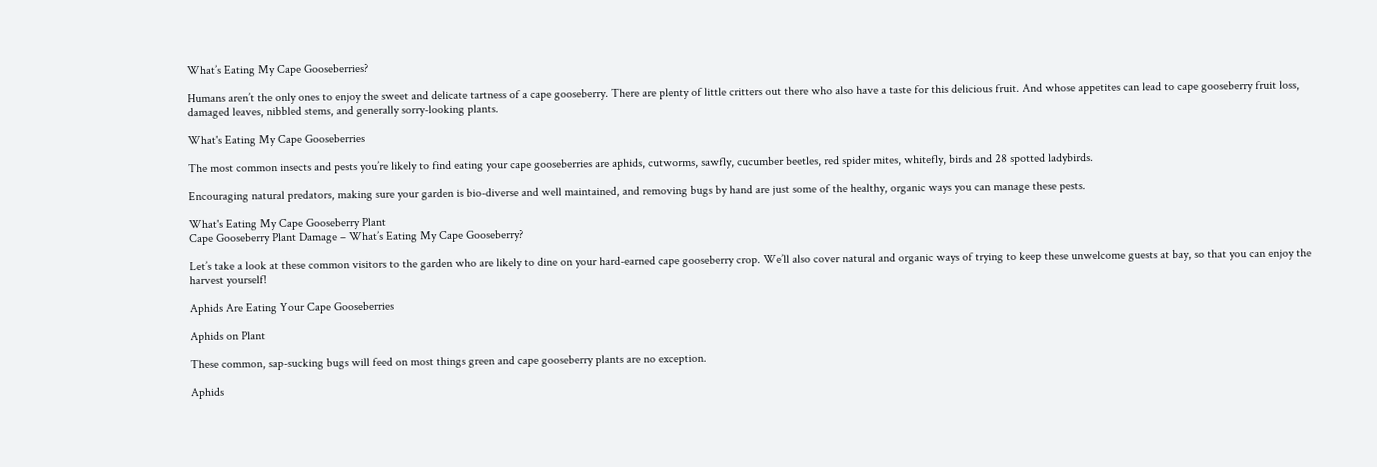What’s Eating My Cape Gooseberries?

Humans aren’t the only ones to enjoy the sweet and delicate tartness of a cape gooseberry. There are plenty of little critters out there who also have a taste for this delicious fruit. And whose appetites can lead to cape gooseberry fruit loss, damaged leaves, nibbled stems, and generally sorry-looking plants.

What's Eating My Cape Gooseberries

The most common insects and pests you’re likely to find eating your cape gooseberries are aphids, cutworms, sawfly, cucumber beetles, red spider mites, whitefly, birds and 28 spotted ladybirds.

Encouraging natural predators, making sure your garden is bio-diverse and well maintained, and removing bugs by hand are just some of the healthy, organic ways you can manage these pests.

What's Eating My Cape Gooseberry Plant
Cape Gooseberry Plant Damage – What’s Eating My Cape Gooseberry?

Let’s take a look at these common visitors to the garden who are likely to dine on your hard-earned cape gooseberry crop. We’ll also cover natural and organic ways of trying to keep these unwelcome guests at bay, so that you can enjoy the harvest yourself!

Aphids Are Eating Your Cape Gooseberries

Aphids on Plant

These common, sap-sucking bugs will feed on most things green and cape gooseberry plants are no exception.

Aphids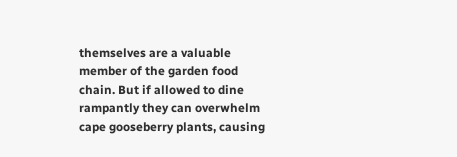themselves are a valuable member of the garden food chain. But if allowed to dine rampantly they can overwhelm cape gooseberry plants, causing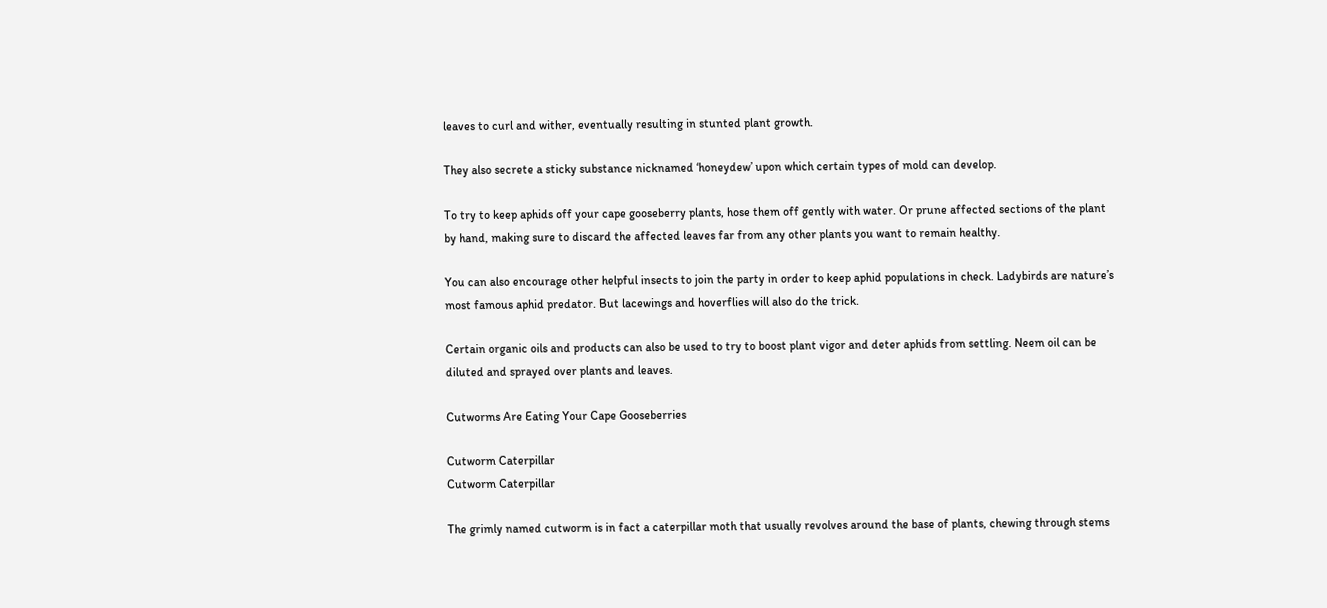leaves to curl and wither, eventually resulting in stunted plant growth.

They also secrete a sticky substance nicknamed ‘honeydew’ upon which certain types of mold can develop.

To try to keep aphids off your cape gooseberry plants, hose them off gently with water. Or prune affected sections of the plant by hand, making sure to discard the affected leaves far from any other plants you want to remain healthy.

You can also encourage other helpful insects to join the party in order to keep aphid populations in check. Ladybirds are nature’s most famous aphid predator. But lacewings and hoverflies will also do the trick.

Certain organic oils and products can also be used to try to boost plant vigor and deter aphids from settling. Neem oil can be diluted and sprayed over plants and leaves.

Cutworms Are Eating Your Cape Gooseberries

Cutworm Caterpillar
Cutworm Caterpillar

The grimly named cutworm is in fact a caterpillar moth that usually revolves around the base of plants, chewing through stems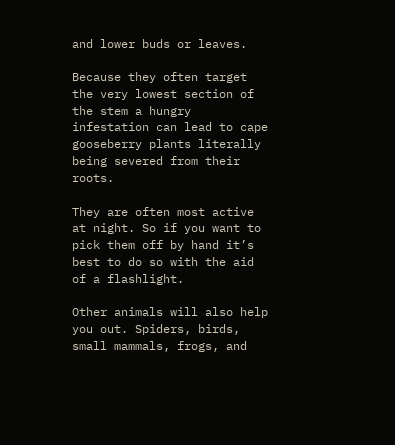and lower buds or leaves.

Because they often target the very lowest section of the stem a hungry infestation can lead to cape gooseberry plants literally being severed from their roots.

They are often most active at night. So if you want to pick them off by hand it’s best to do so with the aid of a flashlight.

Other animals will also help you out. Spiders, birds, small mammals, frogs, and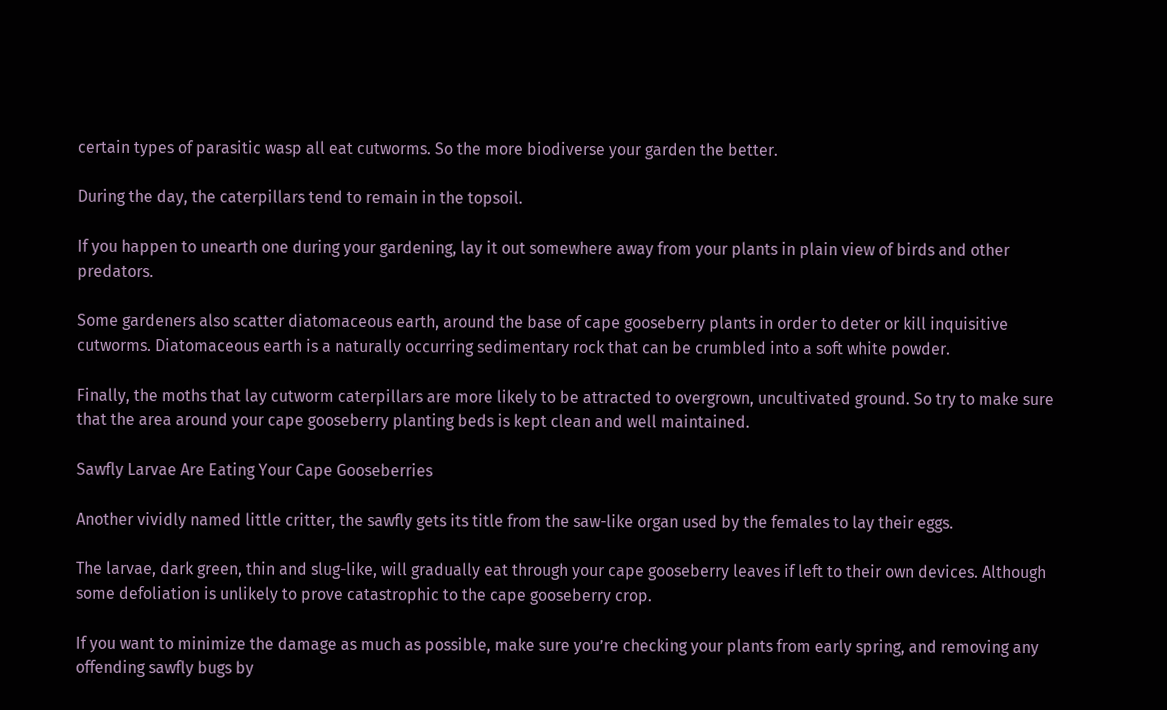certain types of parasitic wasp all eat cutworms. So the more biodiverse your garden the better.

During the day, the caterpillars tend to remain in the topsoil.

If you happen to unearth one during your gardening, lay it out somewhere away from your plants in plain view of birds and other predators.

Some gardeners also scatter diatomaceous earth, around the base of cape gooseberry plants in order to deter or kill inquisitive cutworms. Diatomaceous earth is a naturally occurring sedimentary rock that can be crumbled into a soft white powder.

Finally, the moths that lay cutworm caterpillars are more likely to be attracted to overgrown, uncultivated ground. So try to make sure that the area around your cape gooseberry planting beds is kept clean and well maintained.

Sawfly Larvae Are Eating Your Cape Gooseberries

Another vividly named little critter, the sawfly gets its title from the saw-like organ used by the females to lay their eggs.

The larvae, dark green, thin and slug-like, will gradually eat through your cape gooseberry leaves if left to their own devices. Although some defoliation is unlikely to prove catastrophic to the cape gooseberry crop.

If you want to minimize the damage as much as possible, make sure you’re checking your plants from early spring, and removing any offending sawfly bugs by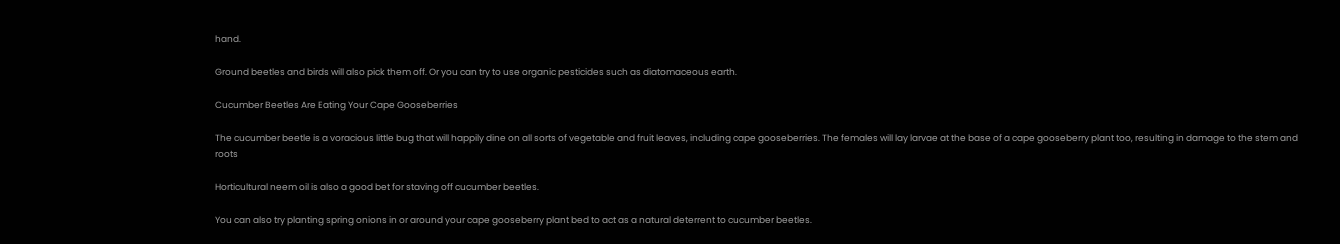hand.

Ground beetles and birds will also pick them off. Or you can try to use organic pesticides such as diatomaceous earth.

Cucumber Beetles Are Eating Your Cape Gooseberries

The cucumber beetle is a voracious little bug that will happily dine on all sorts of vegetable and fruit leaves, including cape gooseberries. The females will lay larvae at the base of a cape gooseberry plant too, resulting in damage to the stem and roots

Horticultural neem oil is also a good bet for staving off cucumber beetles.

You can also try planting spring onions in or around your cape gooseberry plant bed to act as a natural deterrent to cucumber beetles.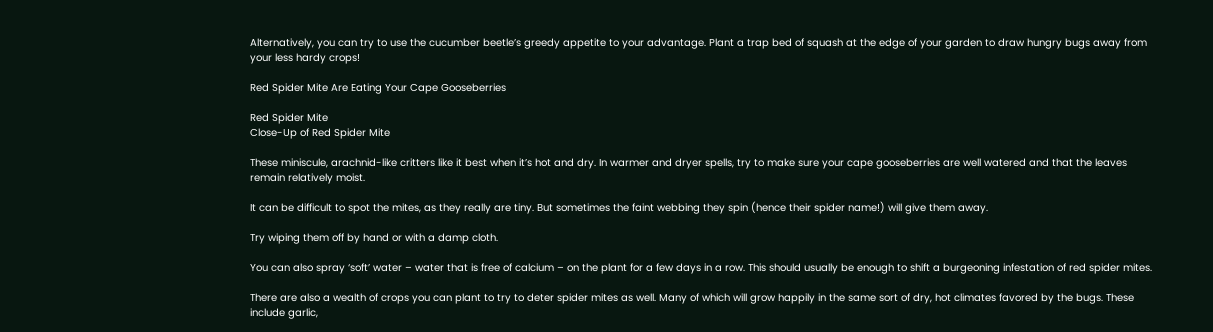Alternatively, you can try to use the cucumber beetle’s greedy appetite to your advantage. Plant a trap bed of squash at the edge of your garden to draw hungry bugs away from your less hardy crops!

Red Spider Mite Are Eating Your Cape Gooseberries

Red Spider Mite
Close-Up of Red Spider Mite

These miniscule, arachnid-like critters like it best when it’s hot and dry. In warmer and dryer spells, try to make sure your cape gooseberries are well watered and that the leaves remain relatively moist.

It can be difficult to spot the mites, as they really are tiny. But sometimes the faint webbing they spin (hence their spider name!) will give them away.

Try wiping them off by hand or with a damp cloth.

You can also spray ‘soft’ water – water that is free of calcium – on the plant for a few days in a row. This should usually be enough to shift a burgeoning infestation of red spider mites.

There are also a wealth of crops you can plant to try to deter spider mites as well. Many of which will grow happily in the same sort of dry, hot climates favored by the bugs. These include garlic,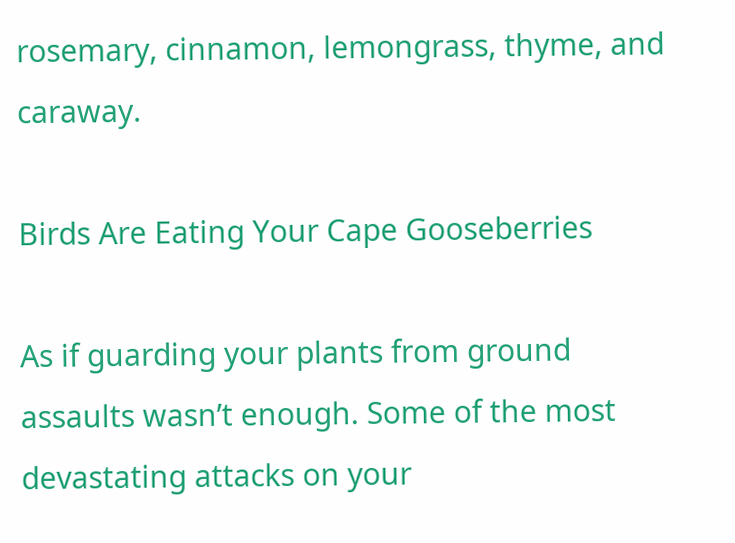rosemary, cinnamon, lemongrass, thyme, and caraway.

Birds Are Eating Your Cape Gooseberries

As if guarding your plants from ground assaults wasn’t enough. Some of the most devastating attacks on your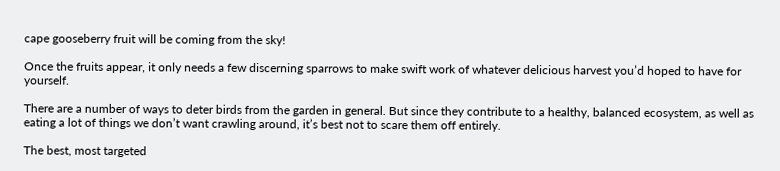cape gooseberry fruit will be coming from the sky!

Once the fruits appear, it only needs a few discerning sparrows to make swift work of whatever delicious harvest you’d hoped to have for yourself.

There are a number of ways to deter birds from the garden in general. But since they contribute to a healthy, balanced ecosystem, as well as eating a lot of things we don’t want crawling around, it’s best not to scare them off entirely.

The best, most targeted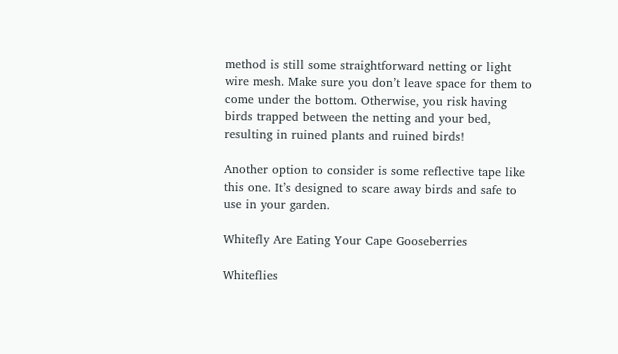method is still some straightforward netting or light wire mesh. Make sure you don’t leave space for them to come under the bottom. Otherwise, you risk having birds trapped between the netting and your bed, resulting in ruined plants and ruined birds!

Another option to consider is some reflective tape like this one. It’s designed to scare away birds and safe to use in your garden.

Whitefly Are Eating Your Cape Gooseberries

Whiteflies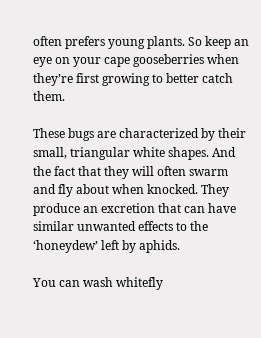often prefers young plants. So keep an eye on your cape gooseberries when they’re first growing to better catch them.

These bugs are characterized by their small, triangular white shapes. And the fact that they will often swarm and fly about when knocked. They produce an excretion that can have similar unwanted effects to the ‘honeydew’ left by aphids.

You can wash whitefly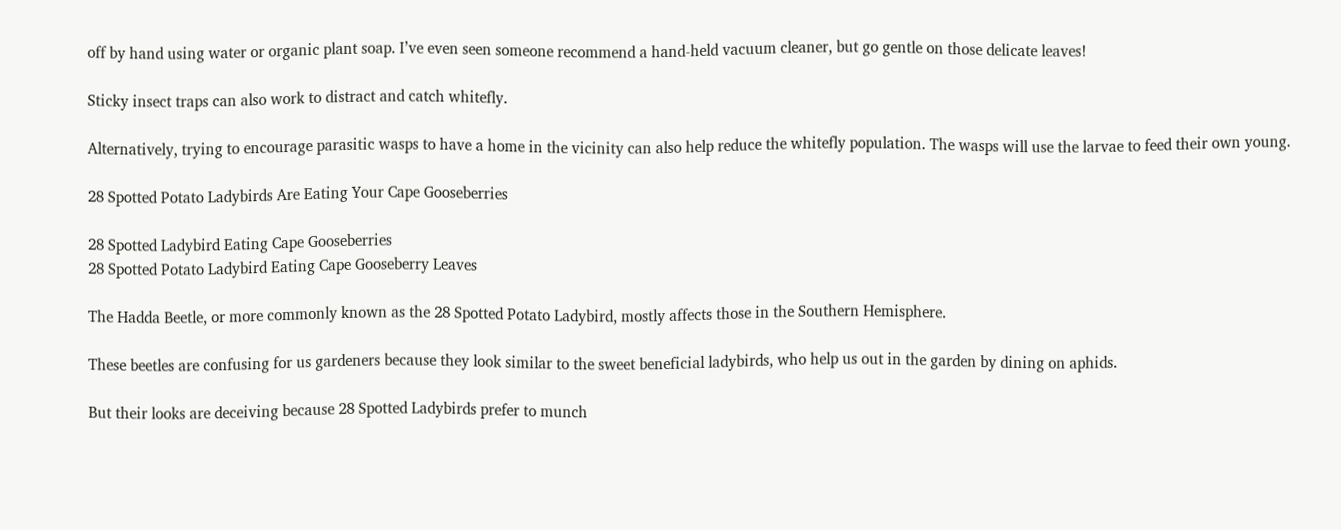off by hand using water or organic plant soap. I’ve even seen someone recommend a hand-held vacuum cleaner, but go gentle on those delicate leaves!

Sticky insect traps can also work to distract and catch whitefly.

Alternatively, trying to encourage parasitic wasps to have a home in the vicinity can also help reduce the whitefly population. The wasps will use the larvae to feed their own young.

28 Spotted Potato Ladybirds Are Eating Your Cape Gooseberries

28 Spotted Ladybird Eating Cape Gooseberries
28 Spotted Potato Ladybird Eating Cape Gooseberry Leaves

The Hadda Beetle, or more commonly known as the 28 Spotted Potato Ladybird, mostly affects those in the Southern Hemisphere.

These beetles are confusing for us gardeners because they look similar to the sweet beneficial ladybirds, who help us out in the garden by dining on aphids.

But their looks are deceiving because 28 Spotted Ladybirds prefer to munch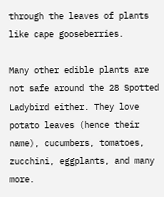through the leaves of plants like cape gooseberries.

Many other edible plants are not safe around the 28 Spotted Ladybird either. They love potato leaves (hence their name), cucumbers, tomatoes, zucchini, eggplants, and many more.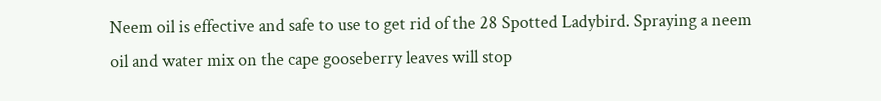Neem oil is effective and safe to use to get rid of the 28 Spotted Ladybird. Spraying a neem oil and water mix on the cape gooseberry leaves will stop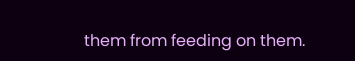them from feeding on them.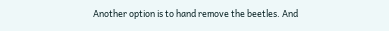Another option is to hand remove the beetles. And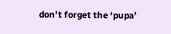don’t forget the ‘pupa’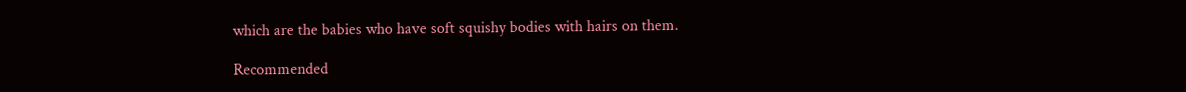which are the babies who have soft squishy bodies with hairs on them.

Recommended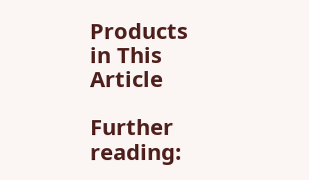Products in This Article

Further reading: